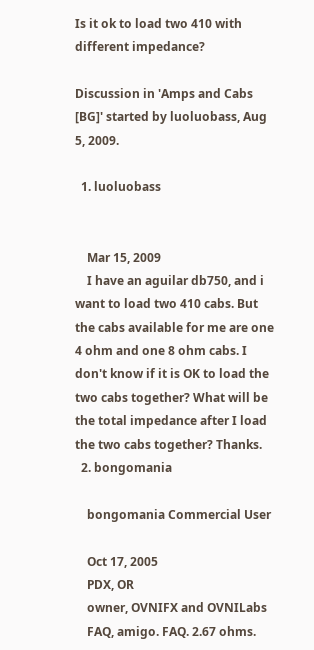Is it ok to load two 410 with different impedance?

Discussion in 'Amps and Cabs [BG]' started by luoluobass, Aug 5, 2009.

  1. luoluobass


    Mar 15, 2009
    I have an aguilar db750, and i want to load two 410 cabs. But the cabs available for me are one 4 ohm and one 8 ohm cabs. I don't know if it is OK to load the two cabs together? What will be the total impedance after I load the two cabs together? Thanks.
  2. bongomania

    bongomania Commercial User

    Oct 17, 2005
    PDX, OR
    owner, OVNIFX and OVNILabs
    FAQ, amigo. FAQ. 2.67 ohms.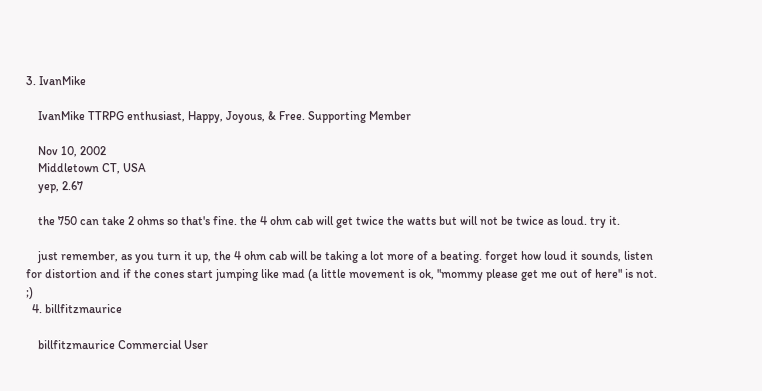3. IvanMike

    IvanMike TTRPG enthusiast, Happy, Joyous, & Free. Supporting Member

    Nov 10, 2002
    Middletown CT, USA
    yep, 2.67

    the 750 can take 2 ohms so that's fine. the 4 ohm cab will get twice the watts but will not be twice as loud. try it.

    just remember, as you turn it up, the 4 ohm cab will be taking a lot more of a beating. forget how loud it sounds, listen for distortion and if the cones start jumping like mad (a little movement is ok, "mommy please get me out of here" is not. ;)
  4. billfitzmaurice

    billfitzmaurice Commercial User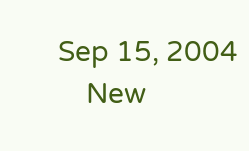Sep 15, 2004
    New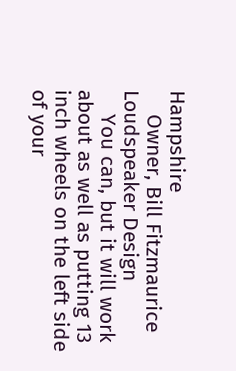Hampshire
    Owner, Bill Fitzmaurice Loudspeaker Design
    You can, but it will work about as well as putting 13 inch wheels on the left side of your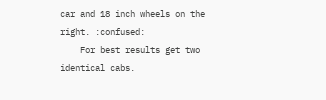car and 18 inch wheels on the right. :confused:
    For best results get two identical cabs.